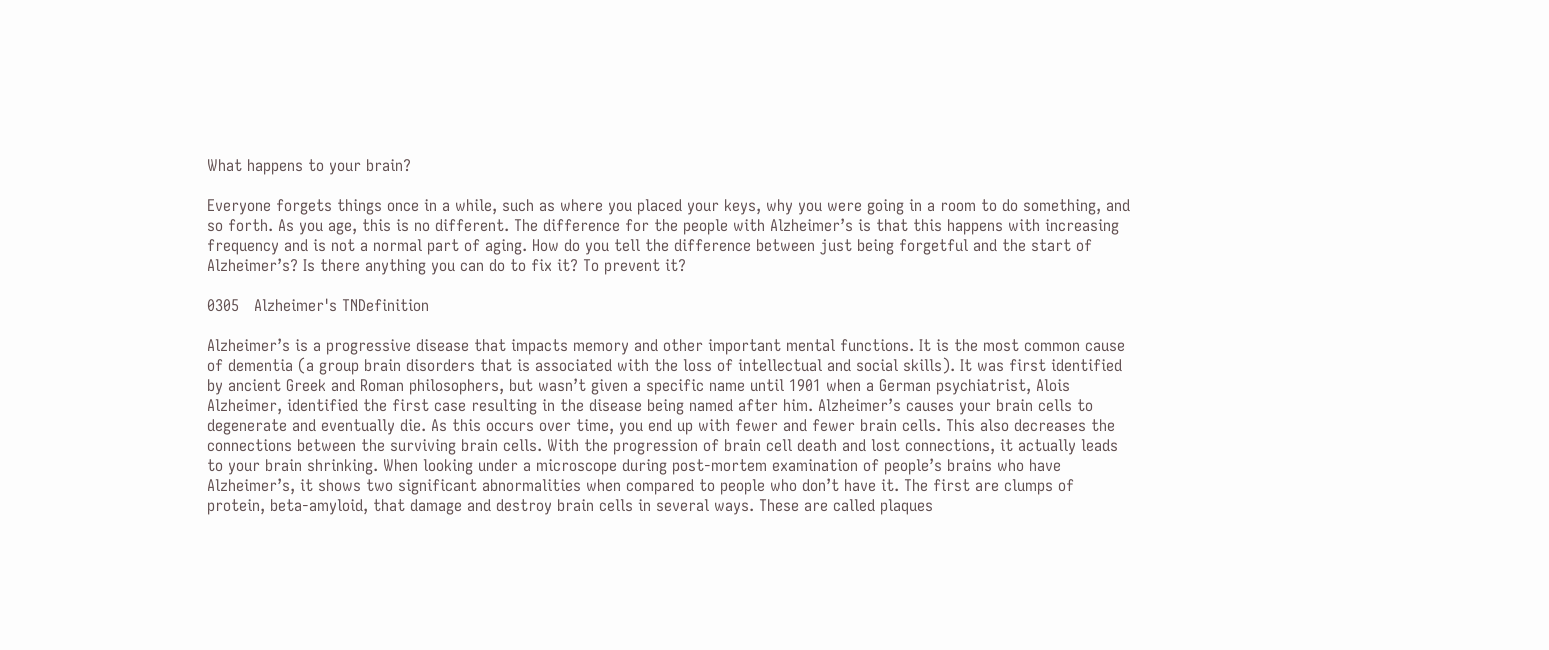What happens to your brain?

Everyone forgets things once in a while, such as where you placed your keys, why you were going in a room to do something, and so forth. As you age, this is no different. The difference for the people with Alzheimer’s is that this happens with increasing frequency and is not a normal part of aging. How do you tell the difference between just being forgetful and the start of Alzheimer’s? Is there anything you can do to fix it? To prevent it?

0305   Alzheimer's TNDefinition

Alzheimer’s is a progressive disease that impacts memory and other important mental functions. It is the most common cause of dementia (a group brain disorders that is associated with the loss of intellectual and social skills). It was first identified by ancient Greek and Roman philosophers, but wasn’t given a specific name until 1901 when a German psychiatrist, Alois Alzheimer, identified the first case resulting in the disease being named after him. Alzheimer’s causes your brain cells to degenerate and eventually die. As this occurs over time, you end up with fewer and fewer brain cells. This also decreases the connections between the surviving brain cells. With the progression of brain cell death and lost connections, it actually leads to your brain shrinking. When looking under a microscope during post-mortem examination of people’s brains who have Alzheimer’s, it shows two significant abnormalities when compared to people who don’t have it. The first are clumps of protein, beta-amyloid, that damage and destroy brain cells in several ways. These are called plaques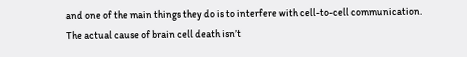and one of the main things they do is to interfere with cell-to-cell communication. The actual cause of brain cell death isn’t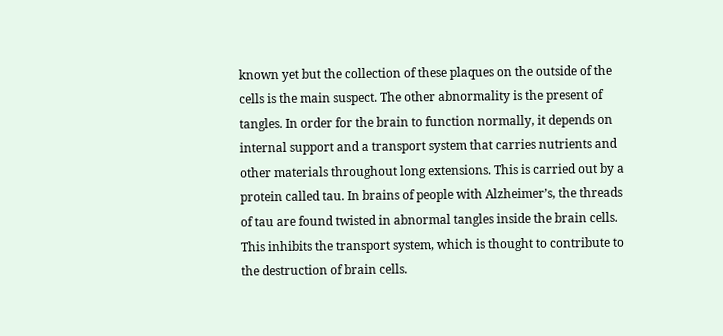known yet but the collection of these plaques on the outside of the cells is the main suspect. The other abnormality is the present of tangles. In order for the brain to function normally, it depends on internal support and a transport system that carries nutrients and other materials throughout long extensions. This is carried out by a protein called tau. In brains of people with Alzheimer’s, the threads of tau are found twisted in abnormal tangles inside the brain cells. This inhibits the transport system, which is thought to contribute to the destruction of brain cells.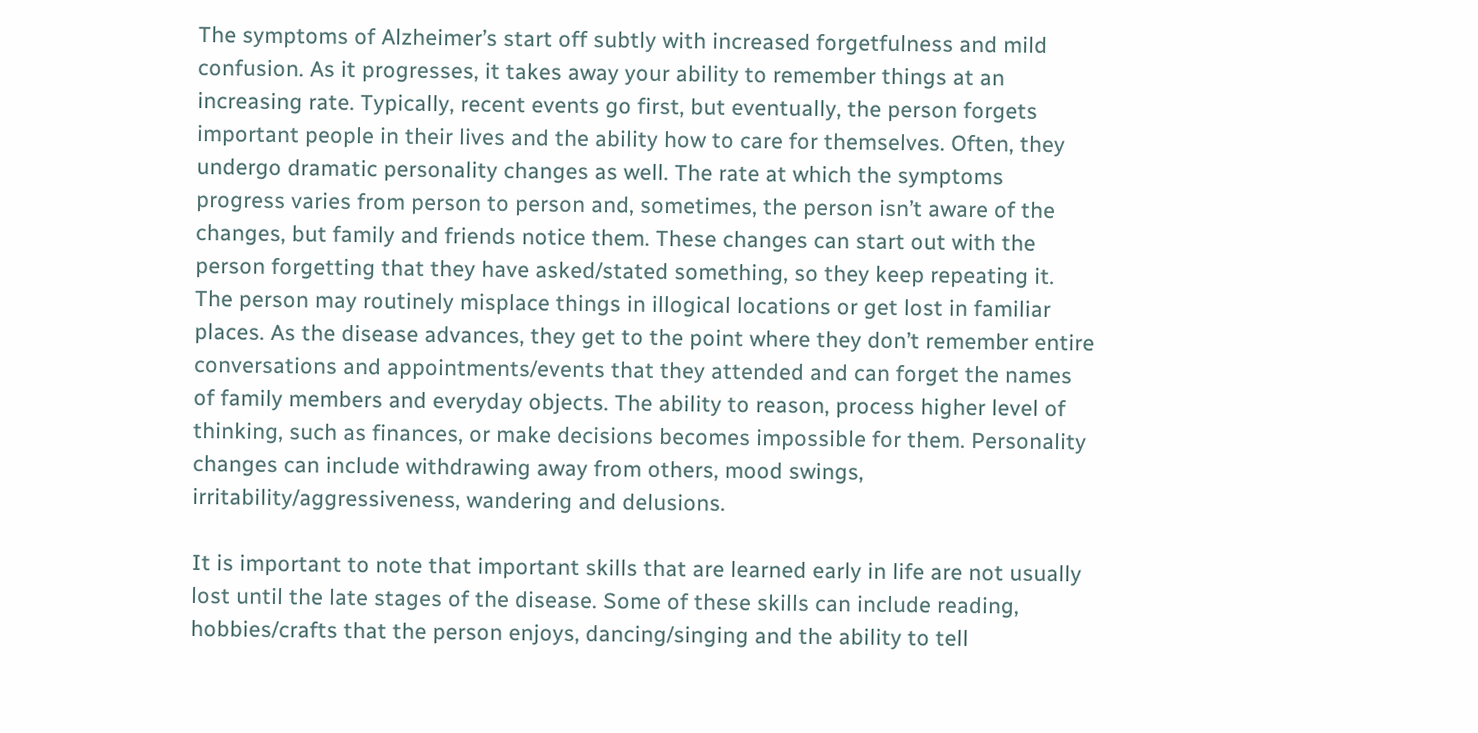The symptoms of Alzheimer’s start off subtly with increased forgetfulness and mild confusion. As it progresses, it takes away your ability to remember things at an increasing rate. Typically, recent events go first, but eventually, the person forgets important people in their lives and the ability how to care for themselves. Often, they undergo dramatic personality changes as well. The rate at which the symptoms progress varies from person to person and, sometimes, the person isn’t aware of the changes, but family and friends notice them. These changes can start out with the person forgetting that they have asked/stated something, so they keep repeating it. The person may routinely misplace things in illogical locations or get lost in familiar places. As the disease advances, they get to the point where they don’t remember entire conversations and appointments/events that they attended and can forget the names of family members and everyday objects. The ability to reason, process higher level of thinking, such as finances, or make decisions becomes impossible for them. Personality changes can include withdrawing away from others, mood swings, irritability/aggressiveness, wandering and delusions.

It is important to note that important skills that are learned early in life are not usually lost until the late stages of the disease. Some of these skills can include reading, hobbies/crafts that the person enjoys, dancing/singing and the ability to tell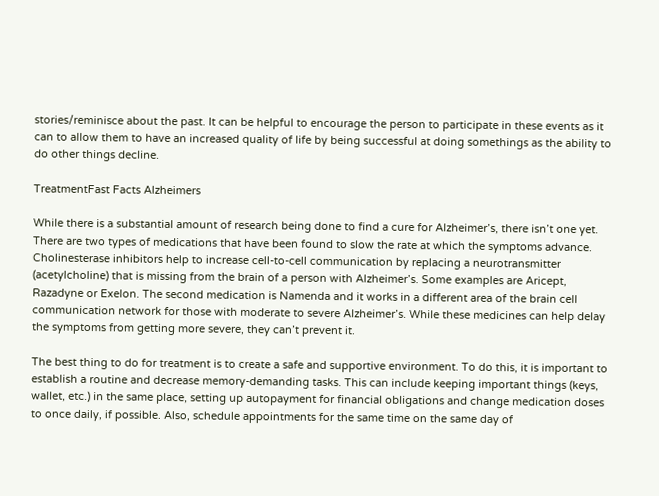stories/reminisce about the past. It can be helpful to encourage the person to participate in these events as it can to allow them to have an increased quality of life by being successful at doing somethings as the ability to do other things decline.

TreatmentFast Facts Alzheimers

While there is a substantial amount of research being done to find a cure for Alzheimer’s, there isn’t one yet. There are two types of medications that have been found to slow the rate at which the symptoms advance. Cholinesterase inhibitors help to increase cell-to-cell communication by replacing a neurotransmitter (acetylcholine) that is missing from the brain of a person with Alzheimer’s. Some examples are Aricept, Razadyne or Exelon. The second medication is Namenda and it works in a different area of the brain cell communication network for those with moderate to severe Alzheimer’s. While these medicines can help delay the symptoms from getting more severe, they can’t prevent it.

The best thing to do for treatment is to create a safe and supportive environment. To do this, it is important to establish a routine and decrease memory-demanding tasks. This can include keeping important things (keys, wallet, etc.) in the same place, setting up autopayment for financial obligations and change medication doses to once daily, if possible. Also, schedule appointments for the same time on the same day of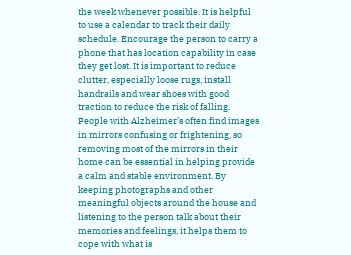the week whenever possible. It is helpful to use a calendar to track their daily schedule. Encourage the person to carry a phone that has location capability in case they get lost. It is important to reduce clutter, especially loose rugs, install handrails and wear shoes with good traction to reduce the risk of falling. People with Alzheimer’s often find images in mirrors confusing or frightening, so removing most of the mirrors in their home can be essential in helping provide a calm and stable environment. By keeping photographs and other meaningful objects around the house and listening to the person talk about their memories and feelings, it helps them to cope with what is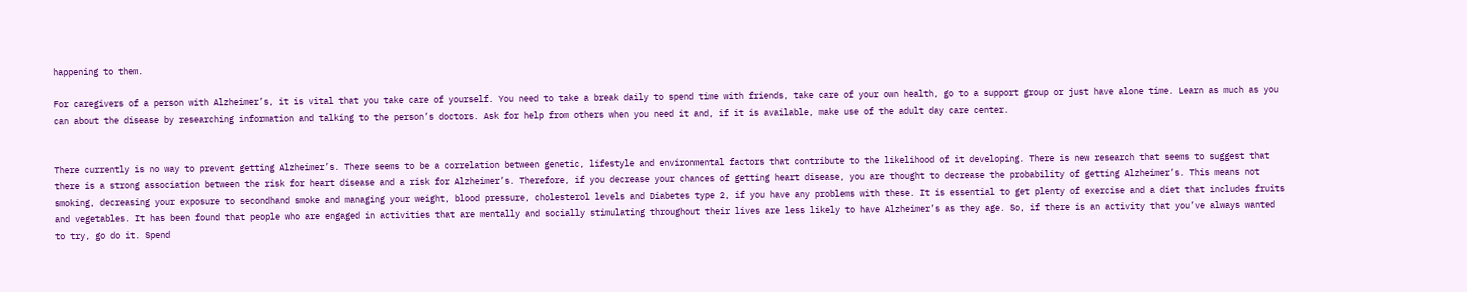happening to them.

For caregivers of a person with Alzheimer’s, it is vital that you take care of yourself. You need to take a break daily to spend time with friends, take care of your own health, go to a support group or just have alone time. Learn as much as you can about the disease by researching information and talking to the person’s doctors. Ask for help from others when you need it and, if it is available, make use of the adult day care center.


There currently is no way to prevent getting Alzheimer’s. There seems to be a correlation between genetic, lifestyle and environmental factors that contribute to the likelihood of it developing. There is new research that seems to suggest that there is a strong association between the risk for heart disease and a risk for Alzheimer’s. Therefore, if you decrease your chances of getting heart disease, you are thought to decrease the probability of getting Alzheimer’s. This means not smoking, decreasing your exposure to secondhand smoke and managing your weight, blood pressure, cholesterol levels and Diabetes type 2, if you have any problems with these. It is essential to get plenty of exercise and a diet that includes fruits and vegetables. It has been found that people who are engaged in activities that are mentally and socially stimulating throughout their lives are less likely to have Alzheimer’s as they age. So, if there is an activity that you’ve always wanted to try, go do it. Spend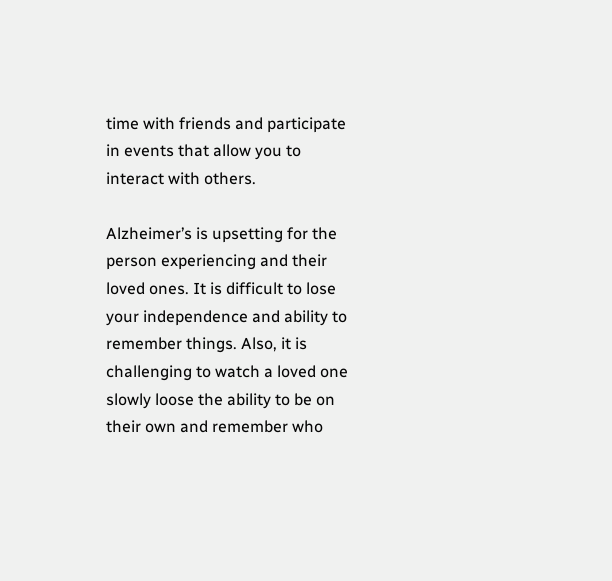time with friends and participate in events that allow you to interact with others.

Alzheimer’s is upsetting for the person experiencing and their loved ones. It is difficult to lose your independence and ability to remember things. Also, it is challenging to watch a loved one slowly loose the ability to be on their own and remember who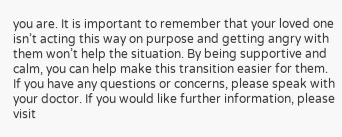you are. It is important to remember that your loved one isn’t acting this way on purpose and getting angry with them won’t help the situation. By being supportive and calm, you can help make this transition easier for them. If you have any questions or concerns, please speak with your doctor. If you would like further information, please visit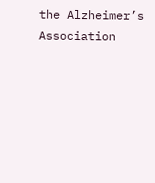the Alzheimer’s Association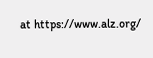at https://www.alz.org/